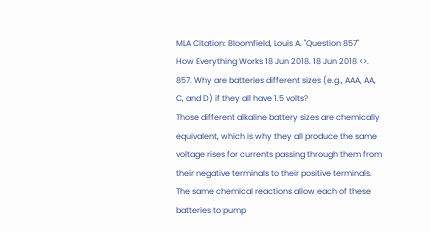MLA Citation: Bloomfield, Louis A. "Question 857"
How Everything Works 18 Jun 2018. 18 Jun 2018 <>.
857. Why are batteries different sizes (e.g., AAA, AA, C, and D) if they all have 1.5 volts?
Those different alkaline battery sizes are chemically equivalent, which is why they all produce the same voltage rises for currents passing through them from their negative terminals to their positive terminals. The same chemical reactions allow each of these batteries to pump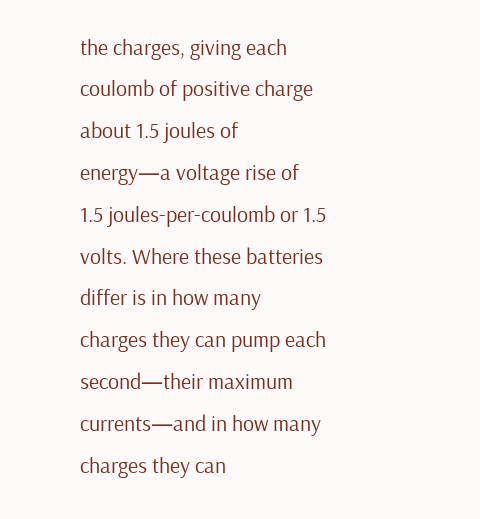the charges, giving each coulomb of positive charge about 1.5 joules of energy—a voltage rise of 1.5 joules-per-coulomb or 1.5 volts. Where these batteries differ is in how many charges they can pump each second—their maximum currents—and in how many charges they can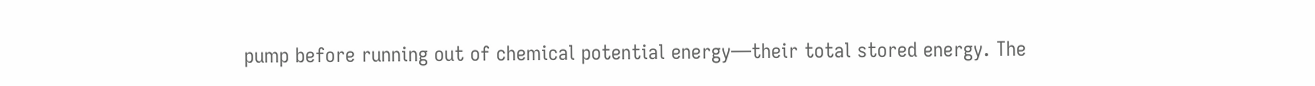pump before running out of chemical potential energy—their total stored energy. The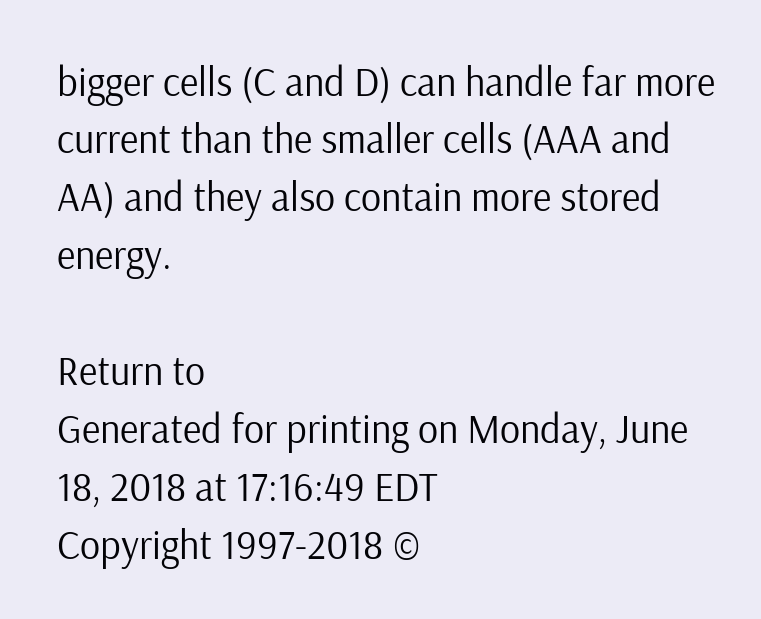bigger cells (C and D) can handle far more current than the smaller cells (AAA and AA) and they also contain more stored energy.

Return to
Generated for printing on Monday, June 18, 2018 at 17:16:49 EDT
Copyright 1997-2018 ©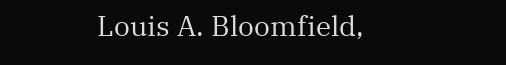Louis A. Bloomfield,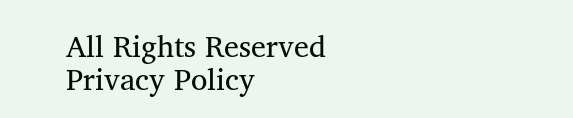All Rights Reserved
Privacy Policy